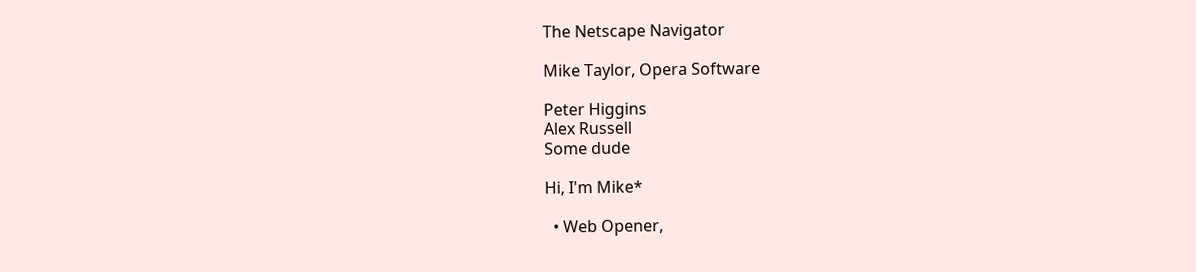The Netscape Navigator

Mike Taylor, Opera Software

Peter Higgins
Alex Russell
Some dude

Hi, I'm Mike*

  • Web Opener,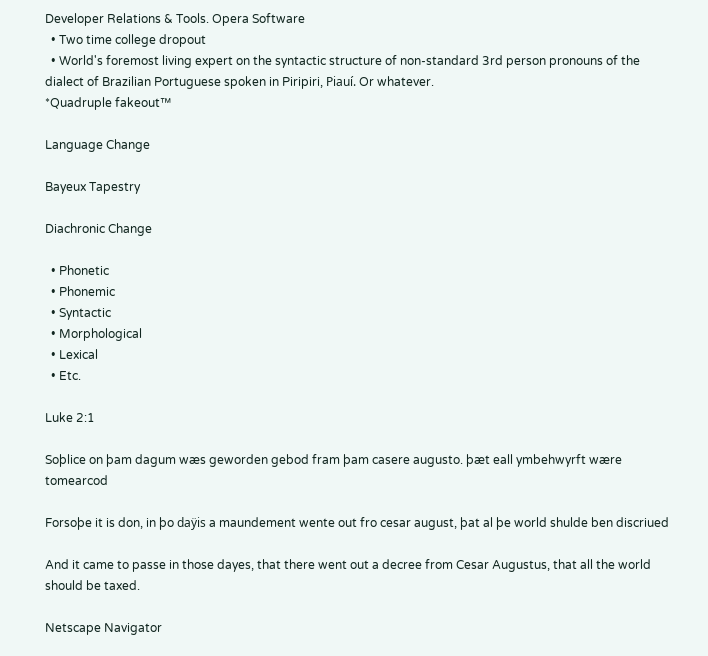Developer Relations & Tools. Opera Software
  • Two time college dropout
  • World's foremost living expert on the syntactic structure of non-standard 3rd person pronouns of the dialect of Brazilian Portuguese spoken in Piripiri, Piauí. Or whatever.
*Quadruple fakeout™

Language Change

Bayeux Tapestry

Diachronic Change

  • Phonetic
  • Phonemic
  • Syntactic
  • Morphological
  • Lexical
  • Etc.

Luke 2:1

Soþlice on þam dagum wæs geworden gebod fram þam casere augusto. þæt eall ymbehwyrft wære tomearcod

Forsoþe it is don, in þo daÿis a maundement wente out fro cesar august, þat al þe world shulde ben discriued

And it came to passe in those dayes, that there went out a decree from Cesar Augustus, that all the world should be taxed.

Netscape Navigator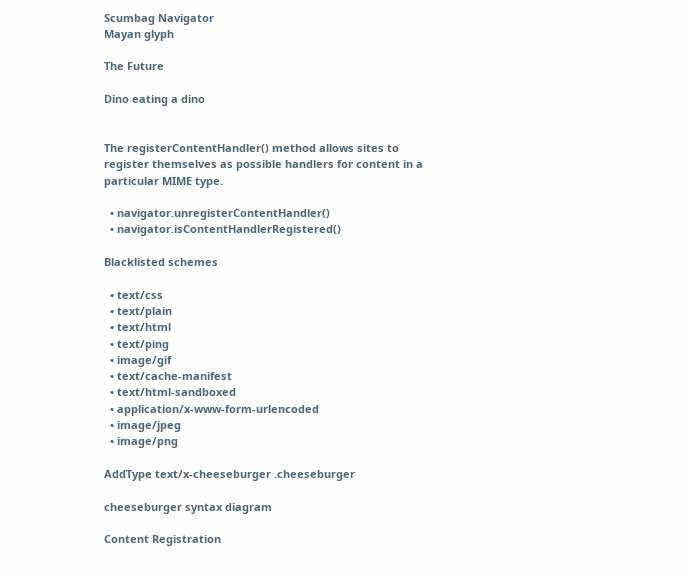Scumbag Navigator
Mayan glyph

The Future

Dino eating a dino


The registerContentHandler() method allows sites to register themselves as possible handlers for content in a particular MIME type.

  • navigator.unregisterContentHandler()
  • navigator.isContentHandlerRegistered()

Blacklisted schemes

  • text/css
  • text/plain
  • text/html
  • text/ping
  • image/gif
  • text/cache-manifest
  • text/html-sandboxed
  • application/x-www-form-urlencoded
  • image/jpeg
  • image/png

AddType text/x-cheeseburger .cheeseburger

cheeseburger syntax diagram

Content Registration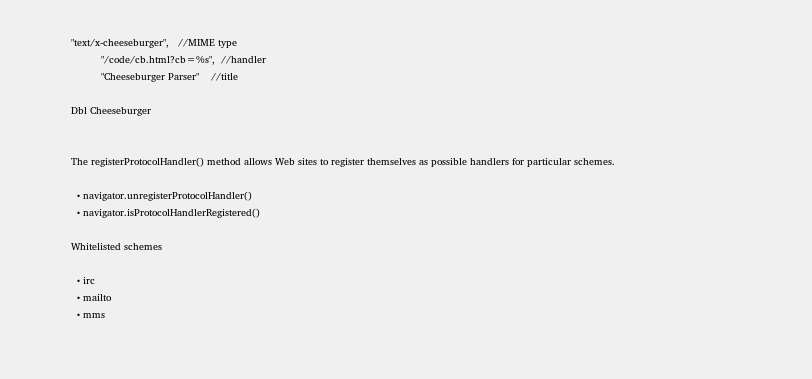"text/x-cheeseburger",   //MIME type
          "/code/cb.html?cb=%s",  //handler
          "Cheeseburger Parser"    //title

Dbl Cheeseburger


The registerProtocolHandler() method allows Web sites to register themselves as possible handlers for particular schemes.

  • navigator.unregisterProtocolHandler()
  • navigator.isProtocolHandlerRegistered()

Whitelisted schemes

  • irc
  • mailto
  • mms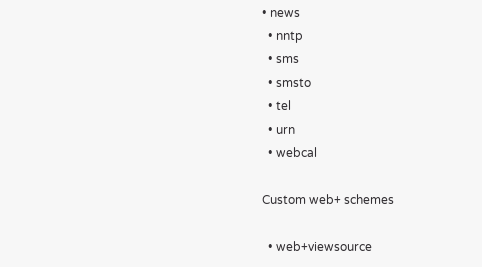• news
  • nntp
  • sms
  • smsto
  • tel
  • urn
  • webcal

Custom web+ schemes

  • web+viewsource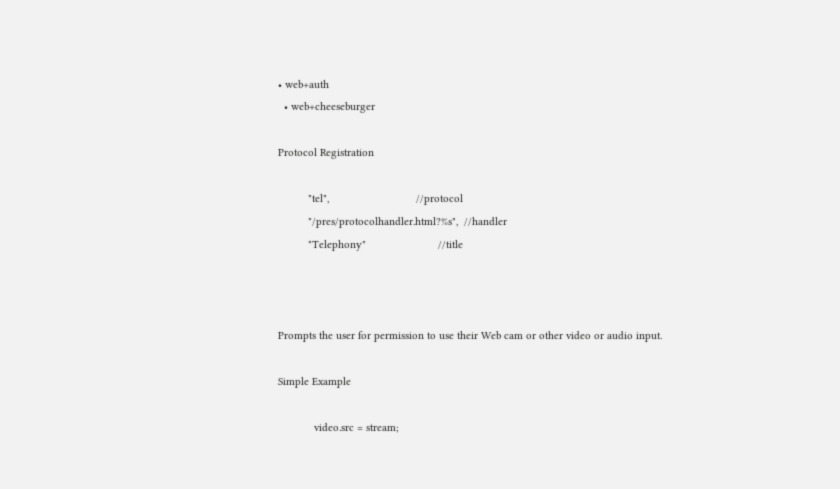• web+auth
  • web+cheeseburger

Protocol Registration

          "tel",                             //protocol
          "/pres/protocolhandler.html?%s",  //handler
          "Telephony"                        //title



Prompts the user for permission to use their Web cam or other video or audio input.

Simple Example

            video.src = stream;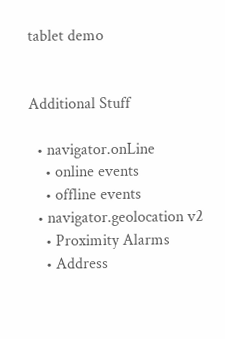tablet demo


Additional Stuff

  • navigator.onLine
    • online events
    • offline events
  • navigator.geolocation v2
    • Proximity Alarms
    • Address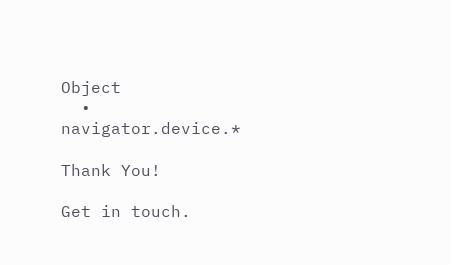Object
  • navigator.device.*

Thank You!

Get in touch.